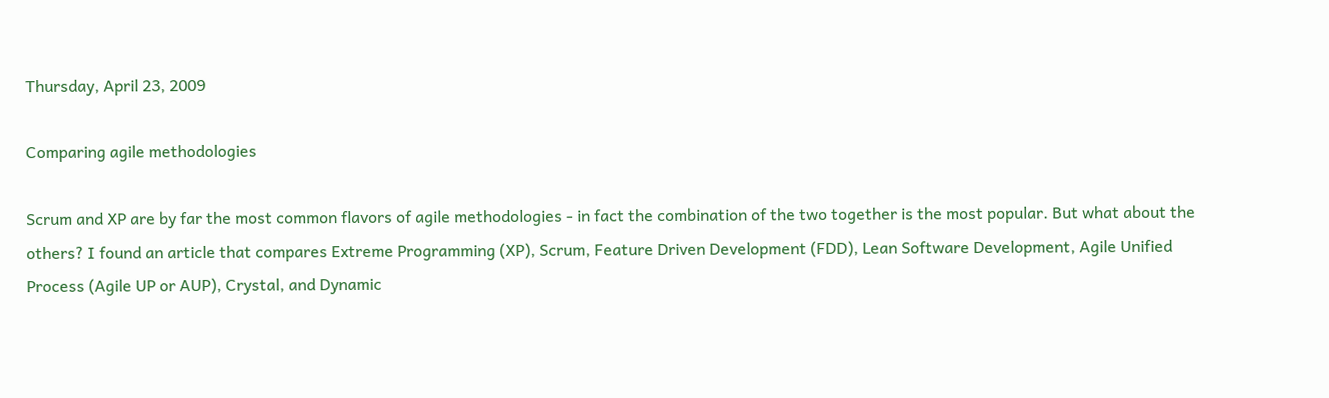Thursday, April 23, 2009

Comparing agile methodologies

Scrum and XP are by far the most common flavors of agile methodologies - in fact the combination of the two together is the most popular. But what about the others? I found an article that compares Extreme Programming (XP), Scrum, Feature Driven Development (FDD), Lean Software Development, Agile Unified Process (Agile UP or AUP), Crystal, and Dynamic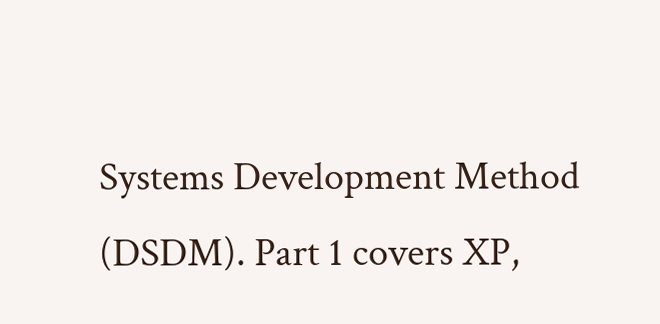Systems Development Method (DSDM). Part 1 covers XP,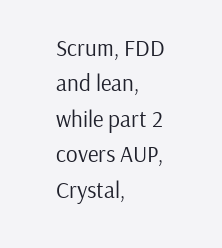Scrum, FDD and lean, while part 2 covers AUP, Crystal,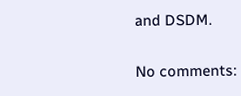and DSDM.

No comments: